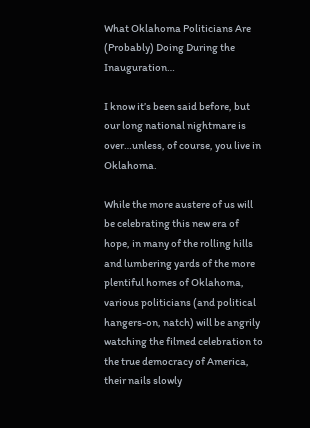What Oklahoma Politicians Are (Probably) Doing During the Inauguration…

I know it’s been said before, but our long national nightmare is over…unless, of course, you live in Oklahoma.

While the more austere of us will be celebrating this new era of hope, in many of the rolling hills and lumbering yards of the more plentiful homes of Oklahoma, various politicians (and political hangers-on, natch) will be angrily watching the filmed celebration to the true democracy of America, their nails slowly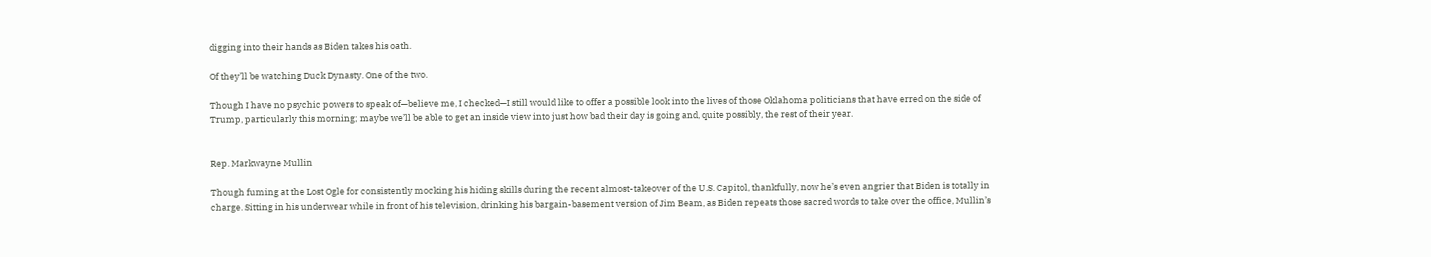digging into their hands as Biden takes his oath.

Of they’ll be watching Duck Dynasty. One of the two.

Though I have no psychic powers to speak of—believe me, I checked—I still would like to offer a possible look into the lives of those Oklahoma politicians that have erred on the side of Trump, particularly this morning; maybe we’ll be able to get an inside view into just how bad their day is going and, quite possibly, the rest of their year.


Rep. Markwayne Mullin

Though fuming at the Lost Ogle for consistently mocking his hiding skills during the recent almost-takeover of the U.S. Capitol, thankfully, now he’s even angrier that Biden is totally in charge. Sitting in his underwear while in front of his television, drinking his bargain-basement version of Jim Beam, as Biden repeats those sacred words to take over the office, Mullin’s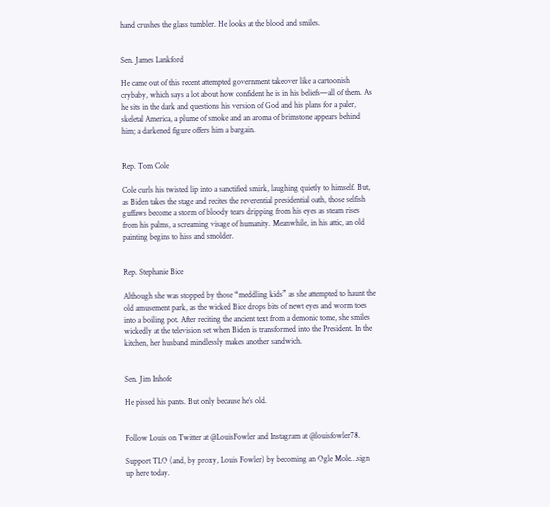hand crushes the glass tumbler. He looks at the blood and smiles.


Sen. James Lankford

He came out of this recent attempted government takeover like a cartoonish crybaby, which says a lot about how confident he is in his beliefs—all of them. As he sits in the dark and questions his version of God and his plans for a paler, skeletal America, a plume of smoke and an aroma of brimstone appears behind him; a darkened figure offers him a bargain.


Rep. Tom Cole

Cole curls his twisted lip into a sanctified smirk, laughing quietly to himself. But, as Biden takes the stage and recites the reverential presidential oath, those selfish guffaws become a storm of bloody tears dripping from his eyes as steam rises from his palms, a screaming visage of humanity. Meanwhile, in his attic, an old painting begins to hiss and smolder.


Rep. Stephanie Bice

Although she was stopped by those “meddling kids” as she attempted to haunt the old amusement park, as the wicked Bice drops bits of newt eyes and worm toes into a boiling pot. After reciting the ancient text from a demonic tome, she smiles wickedly at the television set when Biden is transformed into the President. In the kitchen, her husband mindlessly makes another sandwich.


Sen. Jim Inhofe

He pissed his pants. But only because he’s old.


Follow Louis on Twitter at @LouisFowler and Instagram at @louisfowler78.

Support TLO (and, by proxy, Louis Fowler) by becoming an Ogle Mole…sign up here today.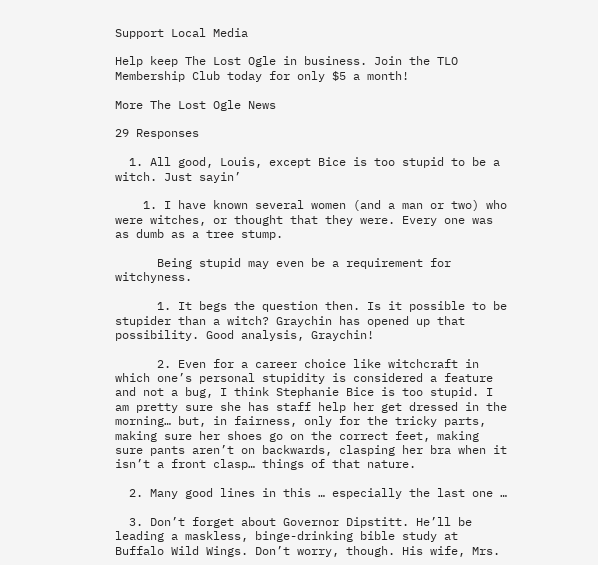Support Local Media

Help keep The Lost Ogle in business. Join the TLO Membership Club today for only $5 a month!

More The Lost Ogle News

29 Responses

  1. All good, Louis, except Bice is too stupid to be a witch. Just sayin’

    1. I have known several women (and a man or two) who were witches, or thought that they were. Every one was as dumb as a tree stump.

      Being stupid may even be a requirement for witchyness.

      1. It begs the question then. Is it possible to be stupider than a witch? Graychin has opened up that possibility. Good analysis, Graychin!

      2. Even for a career choice like witchcraft in which one’s personal stupidity is considered a feature and not a bug, I think Stephanie Bice is too stupid. I am pretty sure she has staff help her get dressed in the morning… but, in fairness, only for the tricky parts, making sure her shoes go on the correct feet, making sure pants aren’t on backwards, clasping her bra when it isn’t a front clasp… things of that nature.

  2. Many good lines in this … especially the last one …

  3. Don’t forget about Governor Dipstitt. He’ll be leading a maskless, binge-drinking bible study at Buffalo Wild Wings. Don’t worry, though. His wife, Mrs.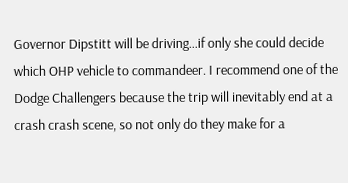Governor Dipstitt will be driving…if only she could decide which OHP vehicle to commandeer. I recommend one of the Dodge Challengers because the trip will inevitably end at a crash crash scene, so not only do they make for a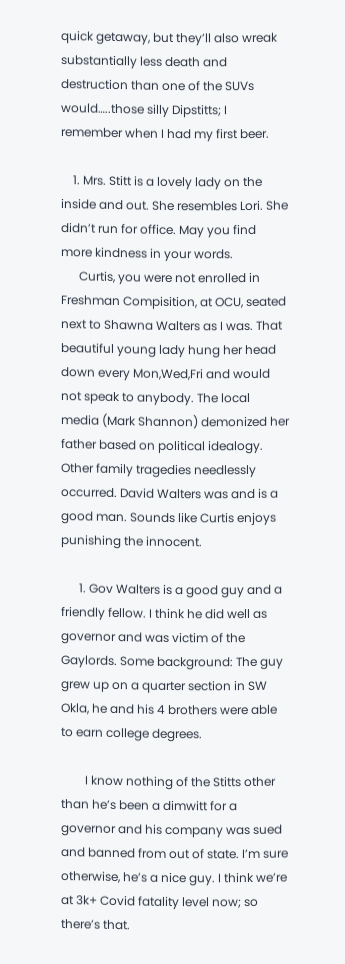quick getaway, but they’ll also wreak substantially less death and destruction than one of the SUVs would…..those silly Dipstitts; I remember when I had my first beer.

    1. Mrs. Stitt is a lovely lady on the inside and out. She resembles Lori. She didn’t run for office. May you find more kindness in your words.
      Curtis, you were not enrolled in Freshman Compisition, at OCU, seated next to Shawna Walters as I was. That beautiful young lady hung her head down every Mon,Wed,Fri and would not speak to anybody. The local media (Mark Shannon) demonized her father based on political idealogy. Other family tragedies needlessly occurred. David Walters was and is a good man. Sounds like Curtis enjoys punishing the innocent.

      1. Gov Walters is a good guy and a friendly fellow. I think he did well as governor and was victim of the Gaylords. Some background: The guy grew up on a quarter section in SW Okla, he and his 4 brothers were able to earn college degrees.

        I know nothing of the Stitts other than he’s been a dimwitt for a governor and his company was sued and banned from out of state. I’m sure otherwise, he’s a nice guy. I think we’re at 3k+ Covid fatality level now; so there’s that.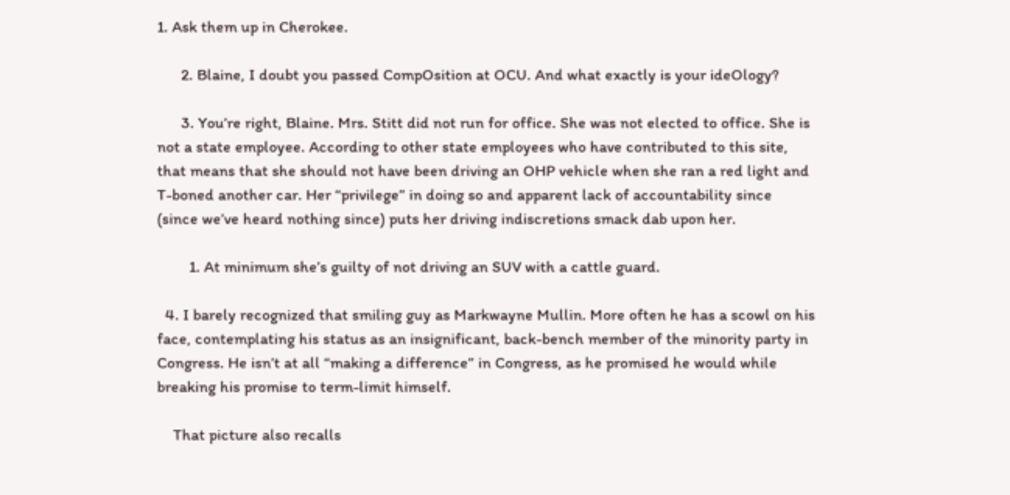1. Ask them up in Cherokee.

      2. Blaine, I doubt you passed CompOsition at OCU. And what exactly is your ideOlogy?

      3. You’re right, Blaine. Mrs. Stitt did not run for office. She was not elected to office. She is not a state employee. According to other state employees who have contributed to this site, that means that she should not have been driving an OHP vehicle when she ran a red light and T-boned another car. Her “privilege” in doing so and apparent lack of accountability since (since we’ve heard nothing since) puts her driving indiscretions smack dab upon her.

        1. At minimum she’s guilty of not driving an SUV with a cattle guard.

  4. I barely recognized that smiling guy as Markwayne Mullin. More often he has a scowl on his face, contemplating his status as an insignificant, back-bench member of the minority party in Congress. He isn’t at all “making a difference” in Congress, as he promised he would while breaking his promise to term-limit himself.

    That picture also recalls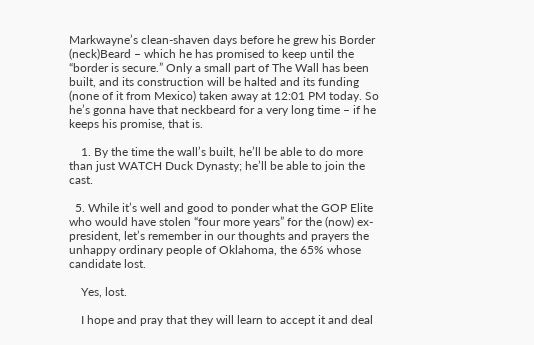Markwayne’s clean-shaven days before he grew his Border (neck)Beard – which he has promised to keep until the “border is secure.” Only a small part of The Wall has been built, and its construction will be halted and its funding (none of it from Mexico) taken away at 12:01 PM today. So he’s gonna have that neckbeard for a very long time – if he keeps his promise, that is.

    1. By the time the wall’s built, he’ll be able to do more than just WATCH Duck Dynasty; he’ll be able to join the cast.

  5. While it’s well and good to ponder what the GOP Elite who would have stolen “four more years” for the (now) ex-president, let’s remember in our thoughts and prayers the unhappy ordinary people of Oklahoma, the 65% whose candidate lost.

    Yes, lost.

    I hope and pray that they will learn to accept it and deal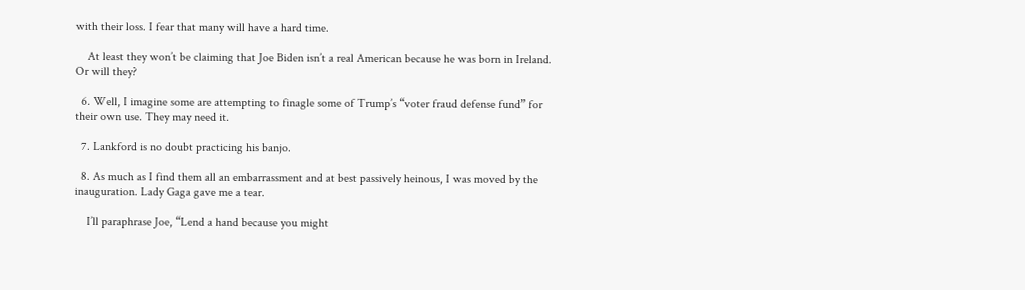with their loss. I fear that many will have a hard time.

    At least they won’t be claiming that Joe Biden isn’t a real American because he was born in Ireland. Or will they?

  6. Well, I imagine some are attempting to finagle some of Trump’s “voter fraud defense fund” for their own use. They may need it.

  7. Lankford is no doubt practicing his banjo.

  8. As much as I find them all an embarrassment and at best passively heinous, I was moved by the inauguration. Lady Gaga gave me a tear.

    I’ll paraphrase Joe, “Lend a hand because you might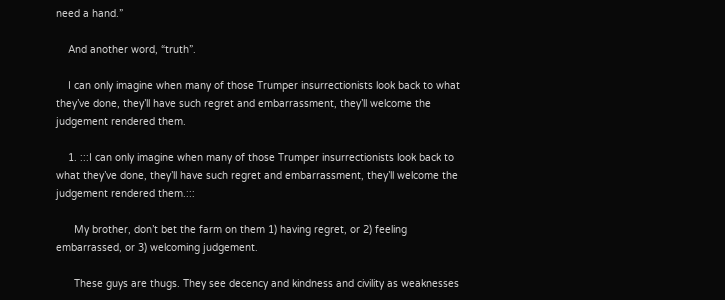need a hand.”

    And another word, “truth”.

    I can only imagine when many of those Trumper insurrectionists look back to what they’ve done, they’ll have such regret and embarrassment, they’ll welcome the judgement rendered them.

    1. :::I can only imagine when many of those Trumper insurrectionists look back to what they’ve done, they’ll have such regret and embarrassment, they’ll welcome the judgement rendered them.:::

      My brother, don’t bet the farm on them 1) having regret, or 2) feeling embarrassed, or 3) welcoming judgement.

      These guys are thugs. They see decency and kindness and civility as weaknesses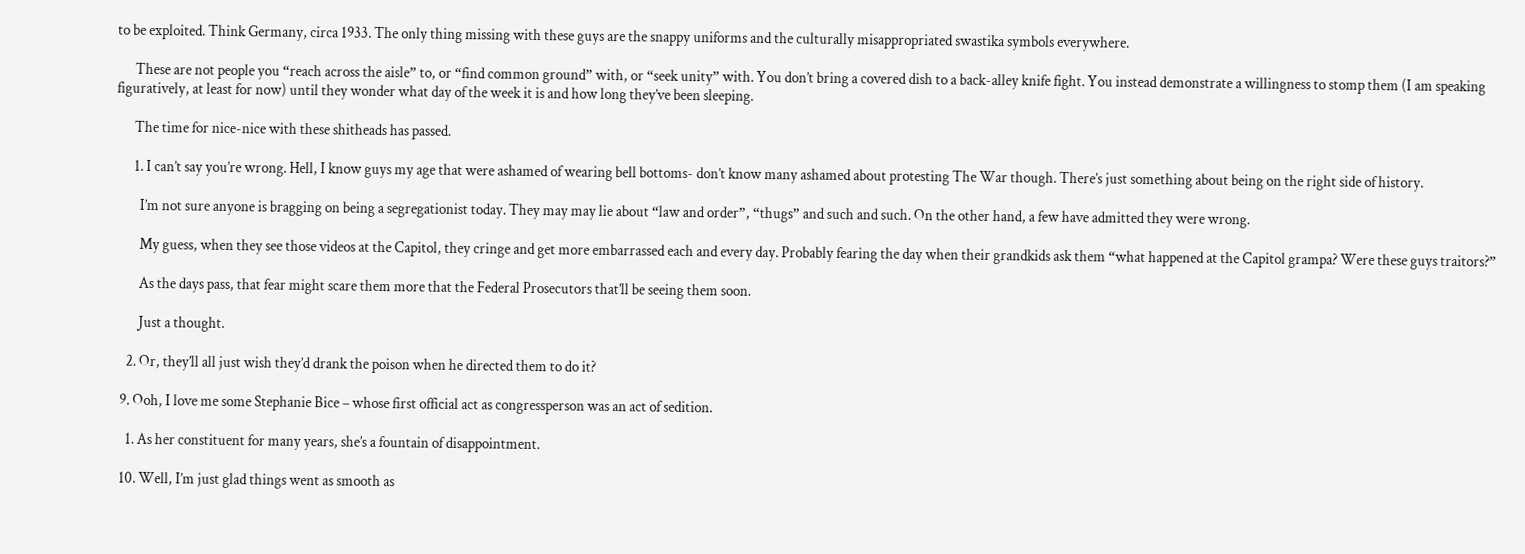to be exploited. Think Germany, circa 1933. The only thing missing with these guys are the snappy uniforms and the culturally misappropriated swastika symbols everywhere.

      These are not people you “reach across the aisle” to, or “find common ground” with, or “seek unity” with. You don’t bring a covered dish to a back-alley knife fight. You instead demonstrate a willingness to stomp them (I am speaking figuratively, at least for now) until they wonder what day of the week it is and how long they’ve been sleeping.

      The time for nice-nice with these shitheads has passed.

      1. I can’t say you’re wrong. Hell, I know guys my age that were ashamed of wearing bell bottoms- don’t know many ashamed about protesting The War though. There’s just something about being on the right side of history.

        I’m not sure anyone is bragging on being a segregationist today. They may may lie about “law and order”, “thugs” and such and such. On the other hand, a few have admitted they were wrong.

        My guess, when they see those videos at the Capitol, they cringe and get more embarrassed each and every day. Probably fearing the day when their grandkids ask them “what happened at the Capitol grampa? Were these guys traitors?”

        As the days pass, that fear might scare them more that the Federal Prosecutors that’ll be seeing them soon.

        Just a thought.

    2. Or, they’ll all just wish they’d drank the poison when he directed them to do it?

  9. Ooh, I love me some Stephanie Bice – whose first official act as congressperson was an act of sedition.

    1. As her constituent for many years, she’s a fountain of disappointment.

  10. Well, I’m just glad things went as smooth as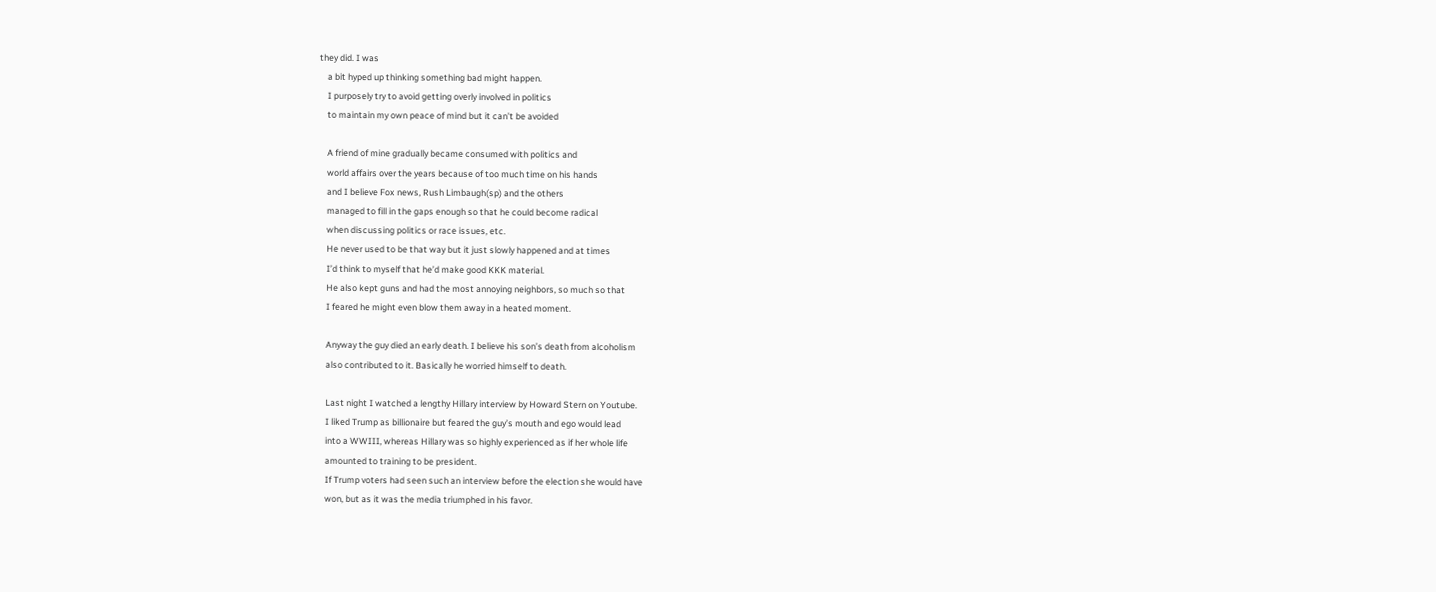they did. I was
    a bit hyped up thinking something bad might happen.
    I purposely try to avoid getting overly involved in politics
    to maintain my own peace of mind but it can’t be avoided

    A friend of mine gradually became consumed with politics and
    world affairs over the years because of too much time on his hands
    and I believe Fox news, Rush Limbaugh(sp) and the others
    managed to fill in the gaps enough so that he could become radical
    when discussing politics or race issues, etc.
    He never used to be that way but it just slowly happened and at times
    I’d think to myself that he’d make good KKK material.
    He also kept guns and had the most annoying neighbors, so much so that
    I feared he might even blow them away in a heated moment.

    Anyway the guy died an early death. I believe his son’s death from alcoholism
    also contributed to it. Basically he worried himself to death.

    Last night I watched a lengthy Hillary interview by Howard Stern on Youtube.
    I liked Trump as billionaire but feared the guy’s mouth and ego would lead
    into a WWIII, whereas Hillary was so highly experienced as if her whole life
    amounted to training to be president.
    If Trump voters had seen such an interview before the election she would have
    won, but as it was the media triumphed in his favor.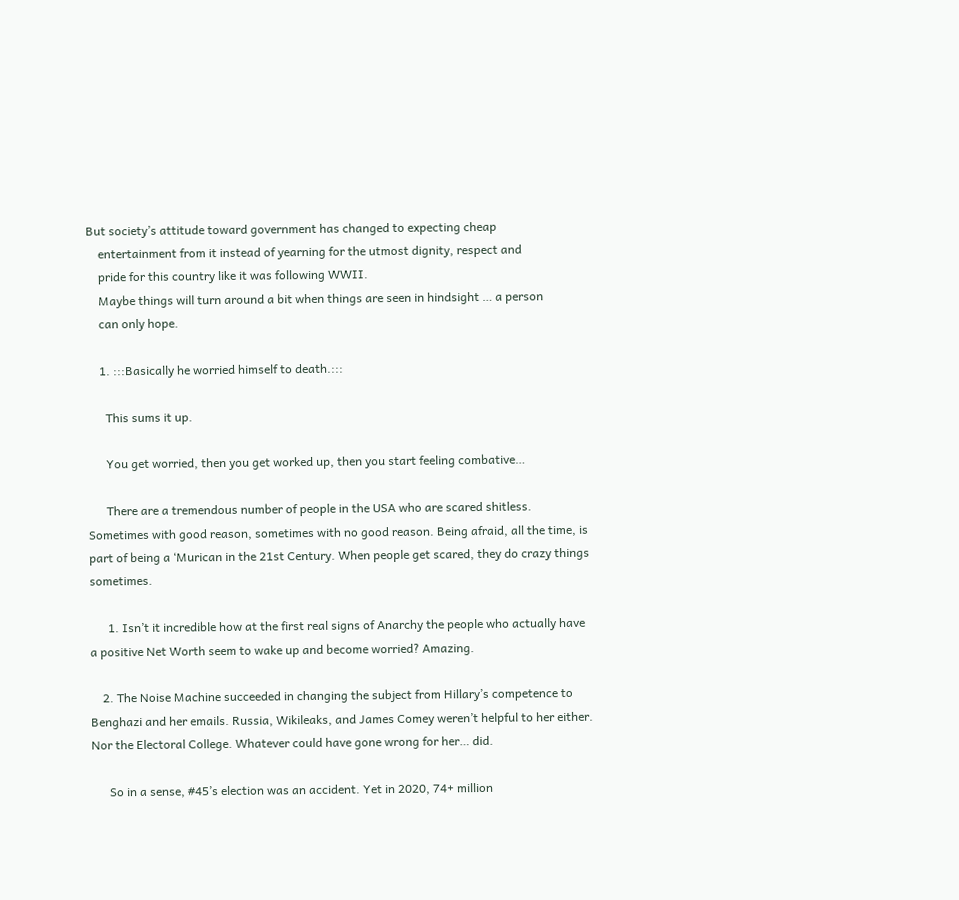But society’s attitude toward government has changed to expecting cheap
    entertainment from it instead of yearning for the utmost dignity, respect and
    pride for this country like it was following WWII.
    Maybe things will turn around a bit when things are seen in hindsight … a person
    can only hope.

    1. :::Basically he worried himself to death.:::

      This sums it up.

      You get worried, then you get worked up, then you start feeling combative…

      There are a tremendous number of people in the USA who are scared shitless. Sometimes with good reason, sometimes with no good reason. Being afraid, all the time, is part of being a ‘Murican in the 21st Century. When people get scared, they do crazy things sometimes.

      1. Isn’t it incredible how at the first real signs of Anarchy the people who actually have a positive Net Worth seem to wake up and become worried? Amazing.

    2. The Noise Machine succeeded in changing the subject from Hillary’s competence to Benghazi and her emails. Russia, Wikileaks, and James Comey weren’t helpful to her either. Nor the Electoral College. Whatever could have gone wrong for her… did.

      So in a sense, #45’s election was an accident. Yet in 2020, 74+ million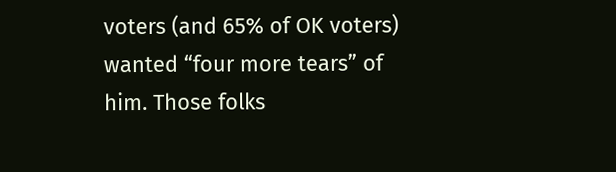voters (and 65% of OK voters) wanted “four more tears” of him. Those folks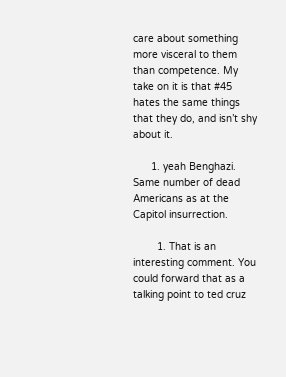care about something more visceral to them than competence. My take on it is that #45 hates the same things that they do, and isn’t shy about it.

      1. yeah Benghazi. Same number of dead Americans as at the Capitol insurrection.

        1. That is an interesting comment. You could forward that as a talking point to ted cruz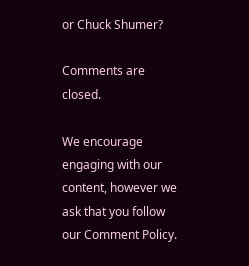or Chuck Shumer?

Comments are closed.

We encourage engaging with our content, however we ask that you follow our Comment Policy.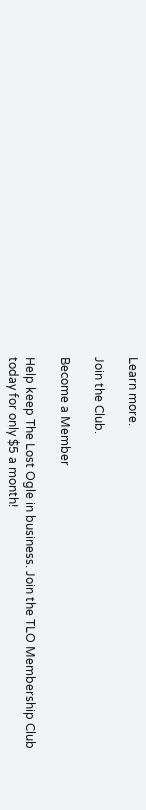Learn more.

Join the Club.

Become a Member

Help keep The Lost Ogle in business. Join the TLO Membership Club today for only $5 a month!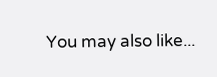You may also like...